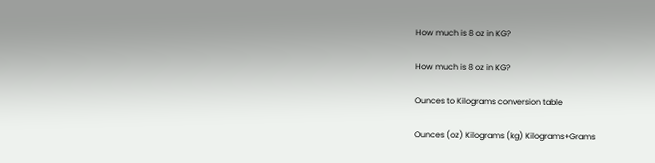How much is 8 oz in KG?

How much is 8 oz in KG?

Ounces to Kilograms conversion table

Ounces (oz) Kilograms (kg) Kilograms+Grams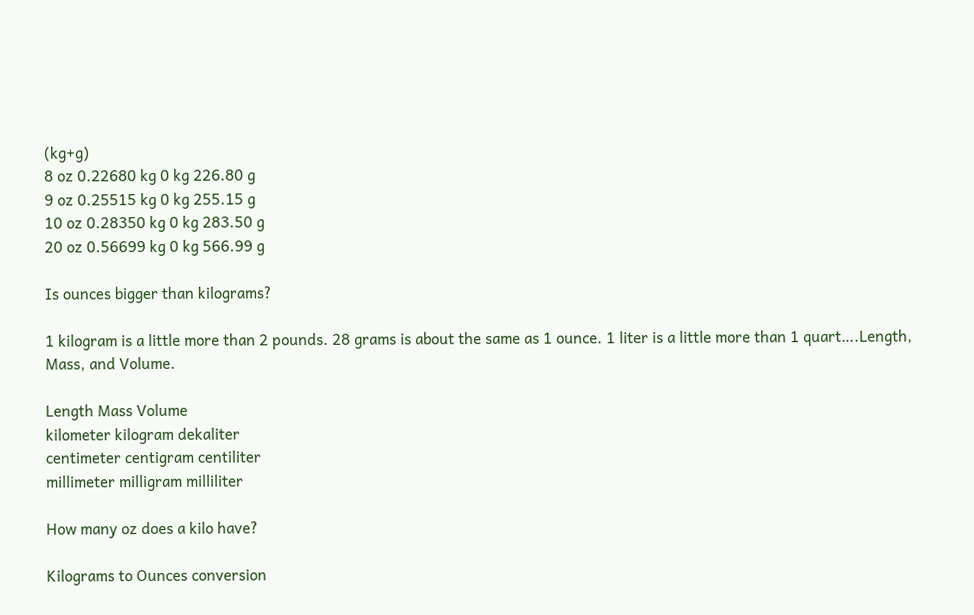(kg+g)
8 oz 0.22680 kg 0 kg 226.80 g
9 oz 0.25515 kg 0 kg 255.15 g
10 oz 0.28350 kg 0 kg 283.50 g
20 oz 0.56699 kg 0 kg 566.99 g

Is ounces bigger than kilograms?

1 kilogram is a little more than 2 pounds. 28 grams is about the same as 1 ounce. 1 liter is a little more than 1 quart….Length, Mass, and Volume.

Length Mass Volume
kilometer kilogram dekaliter
centimeter centigram centiliter
millimeter milligram milliliter

How many oz does a kilo have?

Kilograms to Ounces conversion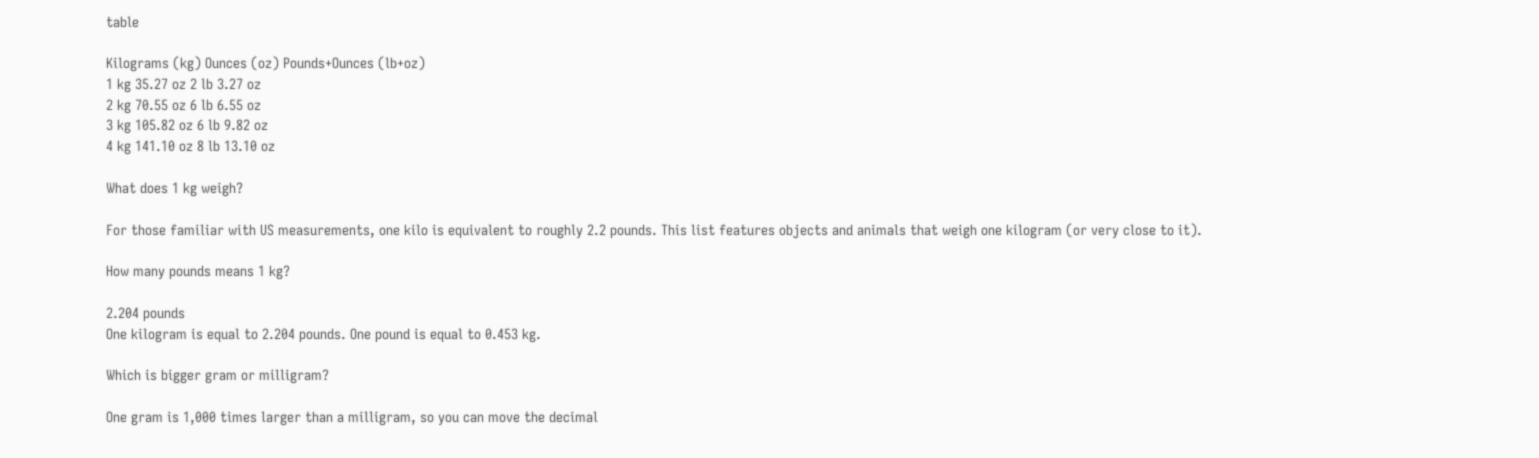table

Kilograms (kg) Ounces (oz) Pounds+Ounces (lb+oz)
1 kg 35.27 oz 2 lb 3.27 oz
2 kg 70.55 oz 6 lb 6.55 oz
3 kg 105.82 oz 6 lb 9.82 oz
4 kg 141.10 oz 8 lb 13.10 oz

What does 1 kg weigh?

For those familiar with US measurements, one kilo is equivalent to roughly 2.2 pounds. This list features objects and animals that weigh one kilogram (or very close to it).

How many pounds means 1 kg?

2.204 pounds
One kilogram is equal to 2.204 pounds. One pound is equal to 0.453 kg.

Which is bigger gram or milligram?

One gram is 1,000 times larger than a milligram, so you can move the decimal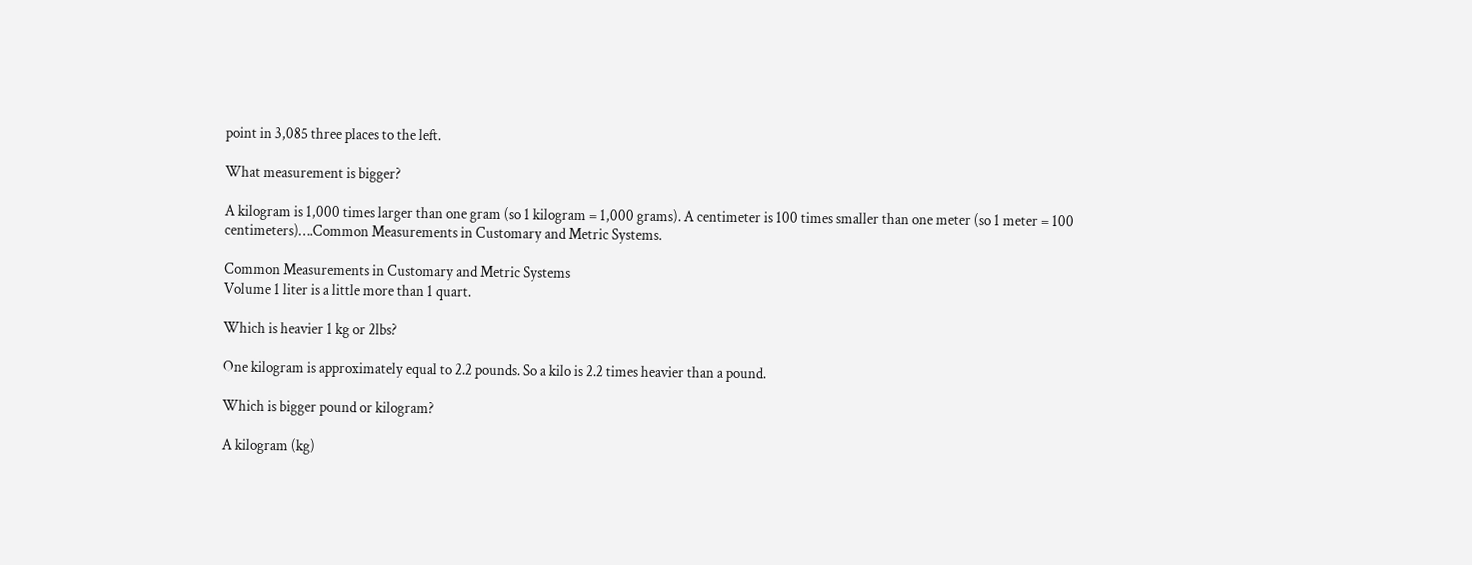point in 3,085 three places to the left.

What measurement is bigger?

A kilogram is 1,000 times larger than one gram (so 1 kilogram = 1,000 grams). A centimeter is 100 times smaller than one meter (so 1 meter = 100 centimeters)….Common Measurements in Customary and Metric Systems.

Common Measurements in Customary and Metric Systems
Volume 1 liter is a little more than 1 quart.

Which is heavier 1 kg or 2lbs?

One kilogram is approximately equal to 2.2 pounds. So a kilo is 2.2 times heavier than a pound.

Which is bigger pound or kilogram?

A kilogram (kg)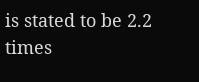is stated to be 2.2 times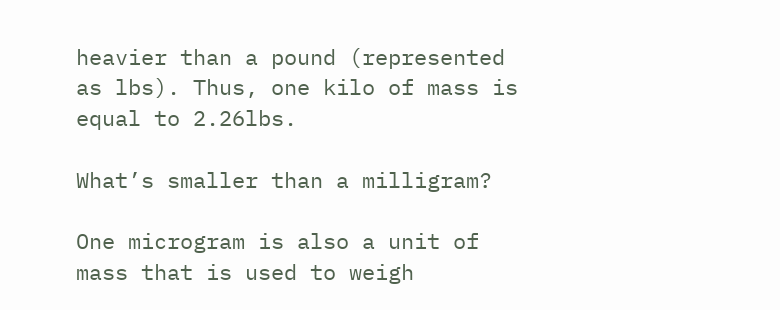heavier than a pound (represented as lbs). Thus, one kilo of mass is equal to 2.26lbs.

What’s smaller than a milligram?

One microgram is also a unit of mass that is used to weigh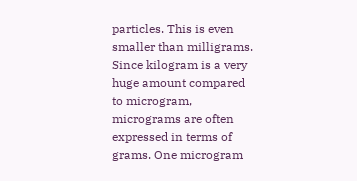particles. This is even smaller than milligrams. Since kilogram is a very huge amount compared to microgram, micrograms are often expressed in terms of grams. One microgram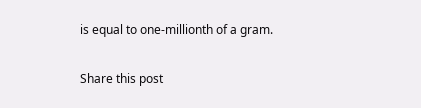is equal to one-millionth of a gram.

Share this post